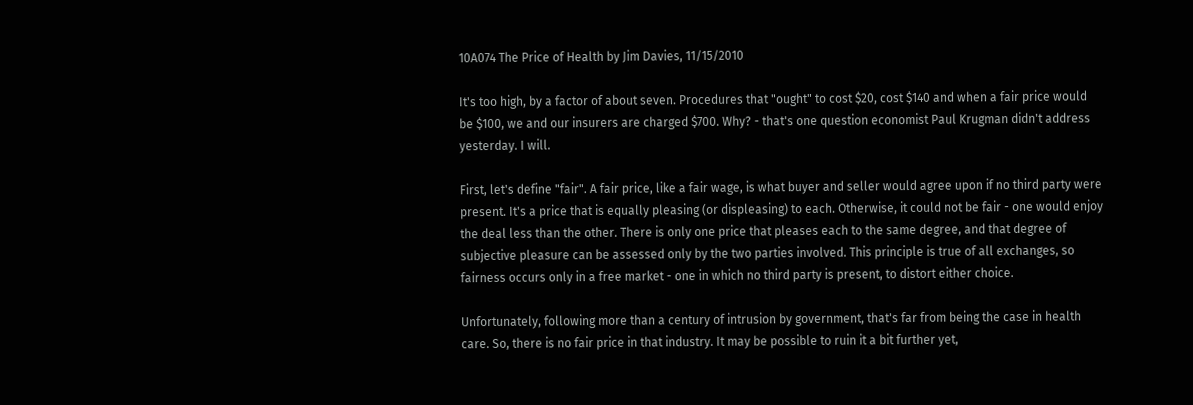10A074 The Price of Health by Jim Davies, 11/15/2010

It's too high, by a factor of about seven. Procedures that "ought" to cost $20, cost $140 and when a fair price would be $100, we and our insurers are charged $700. Why? - that's one question economist Paul Krugman didn't address yesterday. I will.

First, let's define "fair". A fair price, like a fair wage, is what buyer and seller would agree upon if no third party were present. It's a price that is equally pleasing (or displeasing) to each. Otherwise, it could not be fair - one would enjoy the deal less than the other. There is only one price that pleases each to the same degree, and that degree of subjective pleasure can be assessed only by the two parties involved. This principle is true of all exchanges, so fairness occurs only in a free market - one in which no third party is present, to distort either choice.

Unfortunately, following more than a century of intrusion by government, that's far from being the case in health care. So, there is no fair price in that industry. It may be possible to ruin it a bit further yet,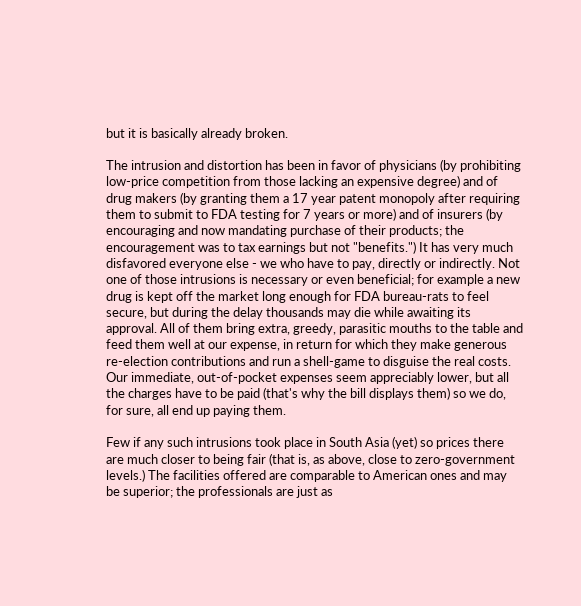but it is basically already broken.

The intrusion and distortion has been in favor of physicians (by prohibiting low-price competition from those lacking an expensive degree) and of drug makers (by granting them a 17 year patent monopoly after requiring them to submit to FDA testing for 7 years or more) and of insurers (by encouraging and now mandating purchase of their products; the encouragement was to tax earnings but not "benefits.") It has very much disfavored everyone else - we who have to pay, directly or indirectly. Not one of those intrusions is necessary or even beneficial; for example a new drug is kept off the market long enough for FDA bureau-rats to feel secure, but during the delay thousands may die while awaiting its approval. All of them bring extra, greedy, parasitic mouths to the table and feed them well at our expense, in return for which they make generous re-election contributions and run a shell-game to disguise the real costs. Our immediate, out-of-pocket expenses seem appreciably lower, but all the charges have to be paid (that's why the bill displays them) so we do, for sure, all end up paying them.

Few if any such intrusions took place in South Asia (yet) so prices there are much closer to being fair (that is, as above, close to zero-government levels.) The facilities offered are comparable to American ones and may be superior; the professionals are just as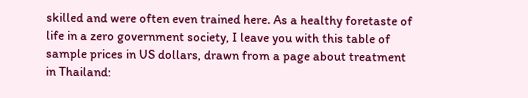skilled and were often even trained here. As a healthy foretaste of life in a zero government society, I leave you with this table of sample prices in US dollars, drawn from a page about treatment in Thailand: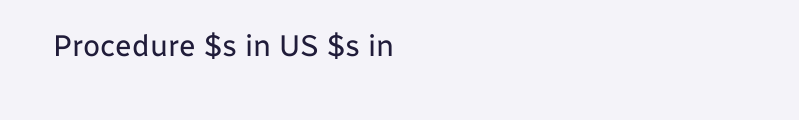Procedure $s in US $s in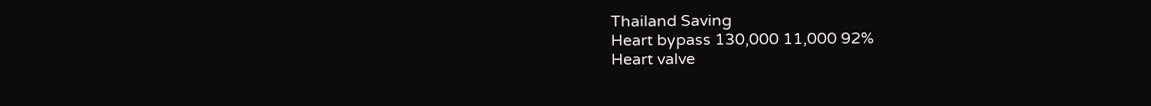Thailand Saving
Heart bypass 130,000 11,000 92%
Heart valve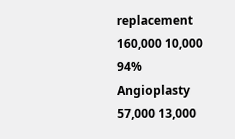replacement   160,000 10,000 94%
Angioplasty 57,000 13,000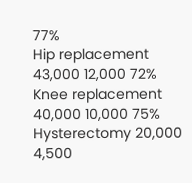77%
Hip replacement 43,000 12,000 72%
Knee replacement 40,000 10,000 75%
Hysterectomy 20,000 4,500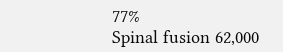77%
Spinal fusion 62,000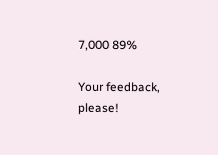7,000 89%

Your feedback, please!